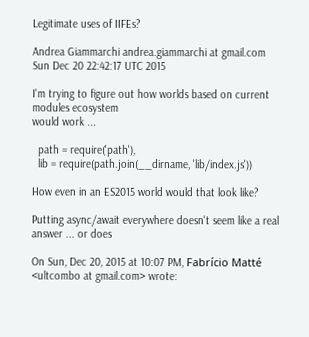Legitimate uses of IIFEs?

Andrea Giammarchi andrea.giammarchi at gmail.com
Sun Dec 20 22:42:17 UTC 2015

I'm trying to figure out how worlds based on current modules ecosystem
would work ...

  path = require('path'),
  lib = require(path.join(__dirname, 'lib/index.js'))

How even in an ES2015 world would that look like?

Putting async/await everywhere doesn't seem like a real answer ... or does

On Sun, Dec 20, 2015 at 10:07 PM, Fabrício Matté <ultcombo at gmail.com> wrote: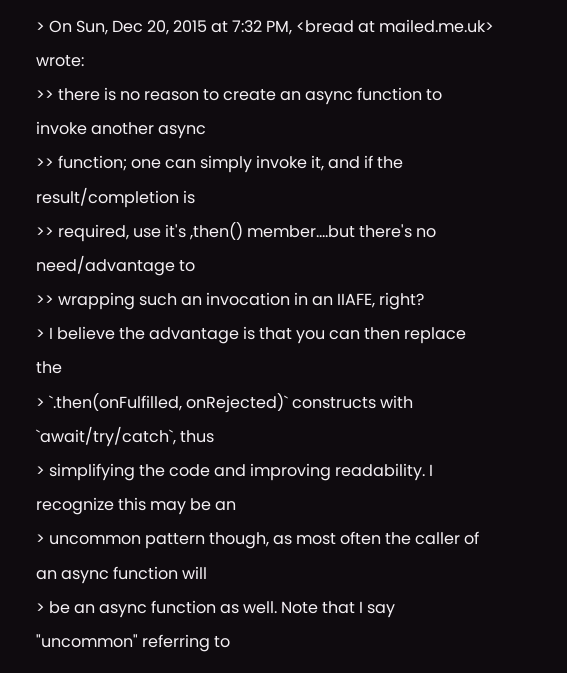> On Sun, Dec 20, 2015 at 7:32 PM, <bread at mailed.me.uk> wrote:
>> there is no reason to create an async function to invoke another async
>> function; one can simply invoke it, and if the result/completion is
>> required, use it's ,then() member....but there's no need/advantage to
>> wrapping such an invocation in an IIAFE, right?
> I believe the advantage is that you can then replace the
> `.then(onFulfilled, onRejected)` constructs with `await/try/catch`, thus
> simplifying the code and improving readability. I recognize this may be an
> uncommon pattern though, as most often the caller of an async function will
> be an async function as well. Note that I say "uncommon" referring to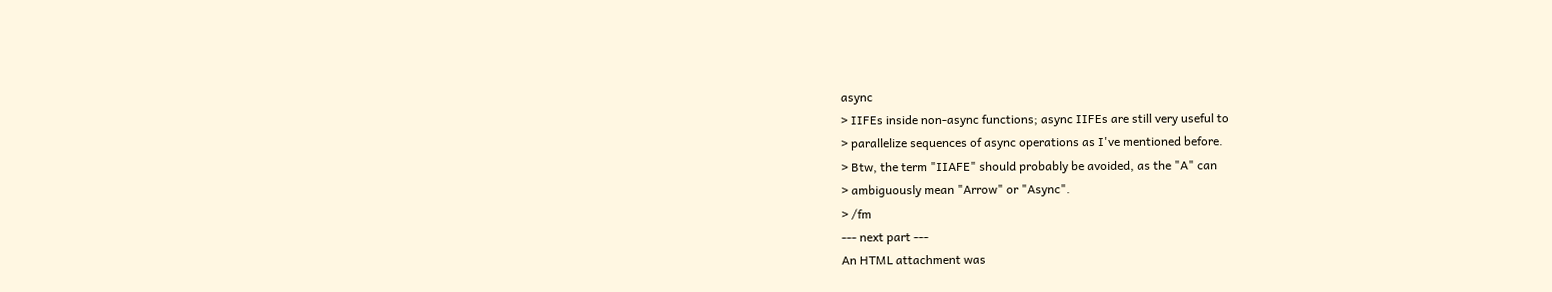async
> IIFEs inside non-async functions; async IIFEs are still very useful to
> parallelize sequences of async operations as I've mentioned before.
> Btw, the term "IIAFE" should probably be avoided, as the "A" can
> ambiguously mean "Arrow" or "Async".
> /fm
--- next part ---
An HTML attachment was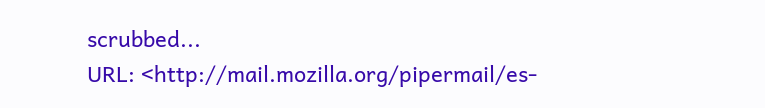scrubbed...
URL: <http://mail.mozilla.org/pipermail/es-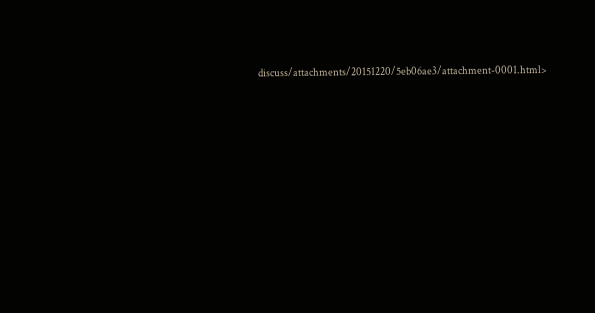discuss/attachments/20151220/5eb06ae3/attachment-0001.html>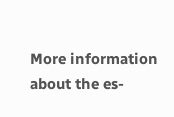More information about the es-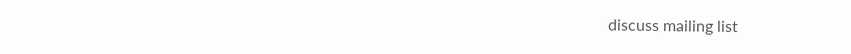discuss mailing list